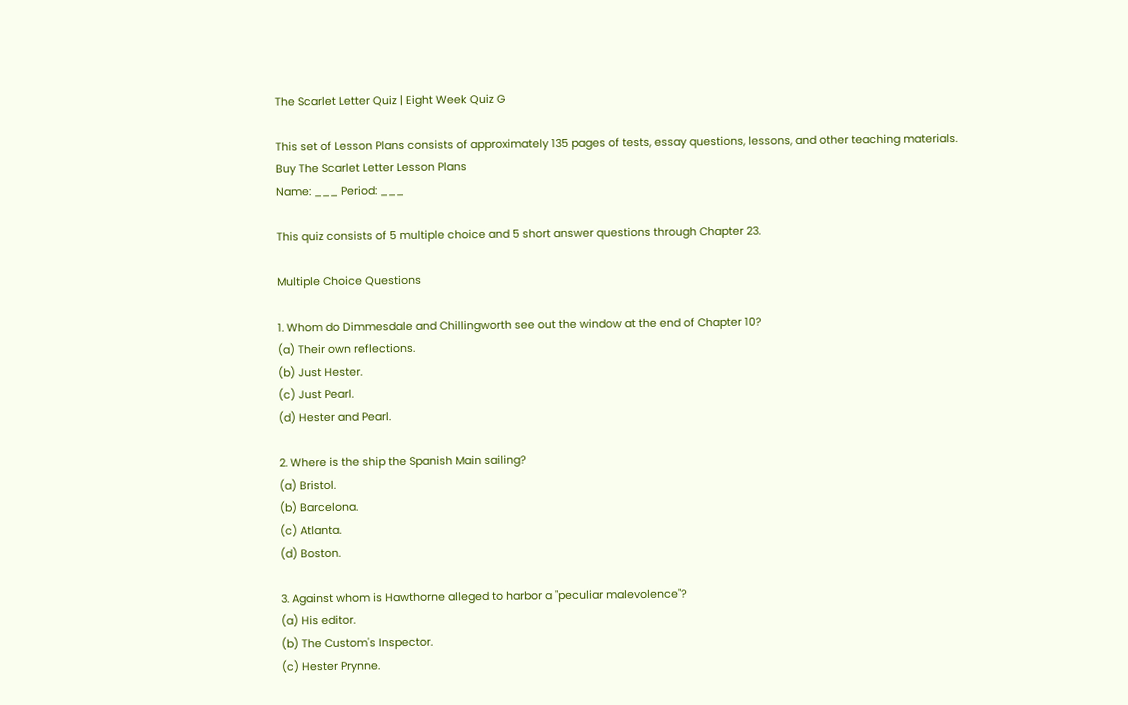The Scarlet Letter Quiz | Eight Week Quiz G

This set of Lesson Plans consists of approximately 135 pages of tests, essay questions, lessons, and other teaching materials.
Buy The Scarlet Letter Lesson Plans
Name: ___ Period: ___

This quiz consists of 5 multiple choice and 5 short answer questions through Chapter 23.

Multiple Choice Questions

1. Whom do Dimmesdale and Chillingworth see out the window at the end of Chapter 10?
(a) Their own reflections.
(b) Just Hester.
(c) Just Pearl.
(d) Hester and Pearl.

2. Where is the ship the Spanish Main sailing?
(a) Bristol.
(b) Barcelona.
(c) Atlanta.
(d) Boston.

3. Against whom is Hawthorne alleged to harbor a "peculiar malevolence"?
(a) His editor.
(b) The Custom's Inspector.
(c) Hester Prynne.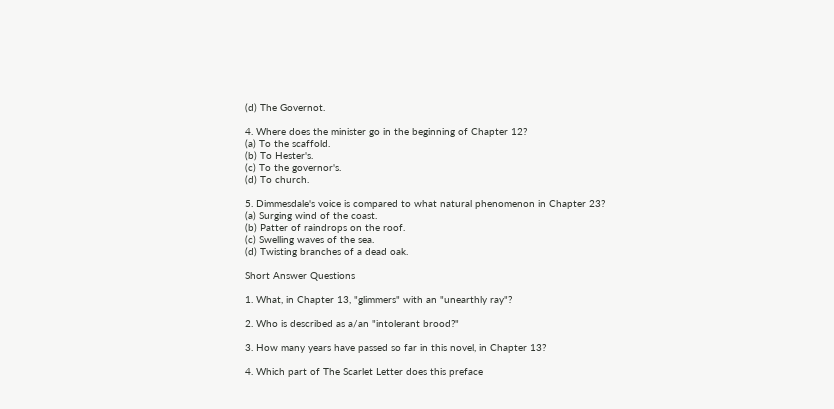(d) The Governot.

4. Where does the minister go in the beginning of Chapter 12?
(a) To the scaffold.
(b) To Hester's.
(c) To the governor's.
(d) To church.

5. Dimmesdale's voice is compared to what natural phenomenon in Chapter 23?
(a) Surging wind of the coast.
(b) Patter of raindrops on the roof.
(c) Swelling waves of the sea.
(d) Twisting branches of a dead oak.

Short Answer Questions

1. What, in Chapter 13, "glimmers" with an "unearthly ray"?

2. Who is described as a/an "intolerant brood?"

3. How many years have passed so far in this novel, in Chapter 13?

4. Which part of The Scarlet Letter does this preface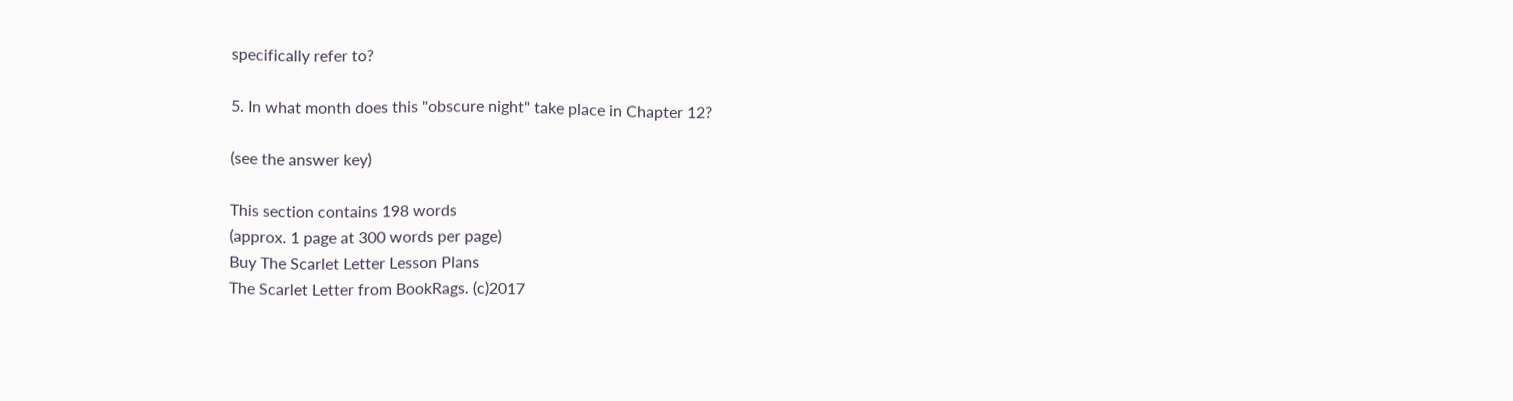specifically refer to?

5. In what month does this "obscure night" take place in Chapter 12?

(see the answer key)

This section contains 198 words
(approx. 1 page at 300 words per page)
Buy The Scarlet Letter Lesson Plans
The Scarlet Letter from BookRags. (c)2017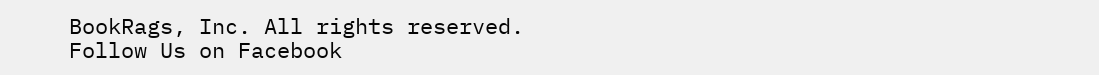BookRags, Inc. All rights reserved.
Follow Us on Facebook